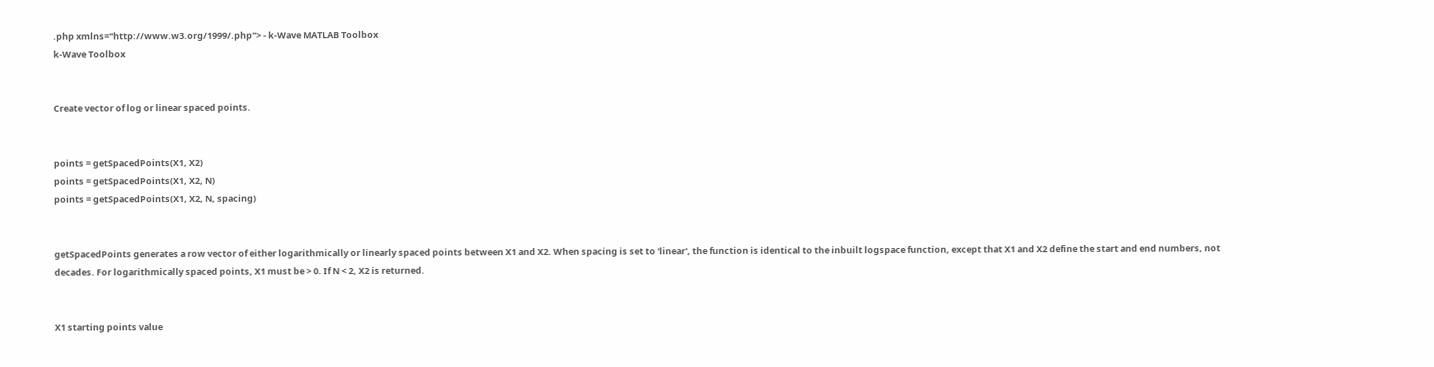.php xmlns="http://www.w3.org/1999/.php"> - k-Wave MATLAB Toolbox
k-Wave Toolbox


Create vector of log or linear spaced points.


points = getSpacedPoints(X1, X2)
points = getSpacedPoints(X1, X2, N)
points = getSpacedPoints(X1, X2, N, spacing)


getSpacedPoints generates a row vector of either logarithmically or linearly spaced points between X1 and X2. When spacing is set to 'linear', the function is identical to the inbuilt logspace function, except that X1 and X2 define the start and end numbers, not decades. For logarithmically spaced points, X1 must be > 0. If N < 2, X2 is returned.


X1 starting points value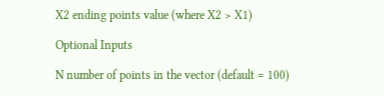X2 ending points value (where X2 > X1)

Optional Inputs

N number of points in the vector (default = 100)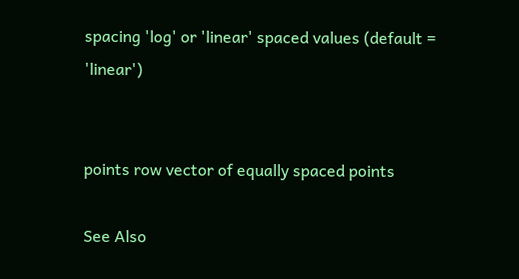spacing 'log' or 'linear' spaced values (default = 'linear')


points row vector of equally spaced points

See Also